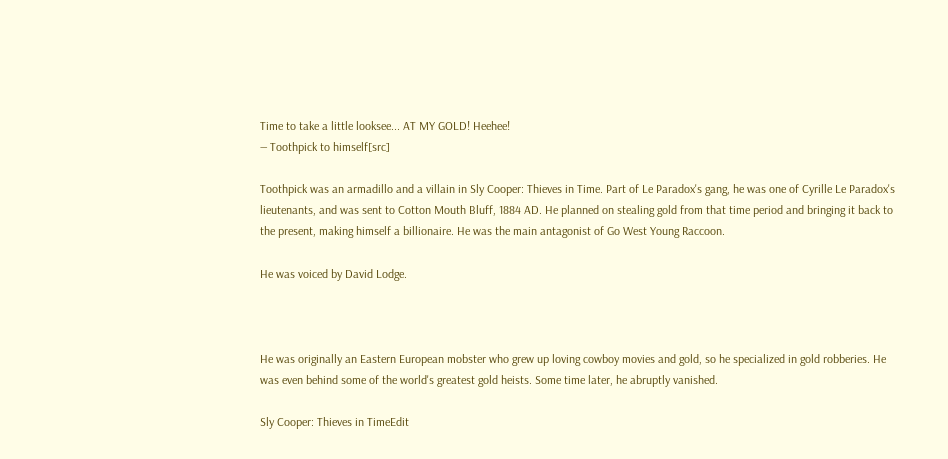Time to take a little looksee... AT MY GOLD! Heehee!
― Toothpick to himself[src]

Toothpick was an armadillo and a villain in Sly Cooper: Thieves in Time. Part of Le Paradox's gang, he was one of Cyrille Le Paradox's lieutenants, and was sent to Cotton Mouth Bluff, 1884 AD. He planned on stealing gold from that time period and bringing it back to the present, making himself a billionaire. He was the main antagonist of Go West Young Raccoon.

He was voiced by David Lodge.



He was originally an Eastern European mobster who grew up loving cowboy movies and gold, so he specialized in gold robberies. He was even behind some of the world's greatest gold heists. Some time later, he abruptly vanished.

Sly Cooper: Thieves in TimeEdit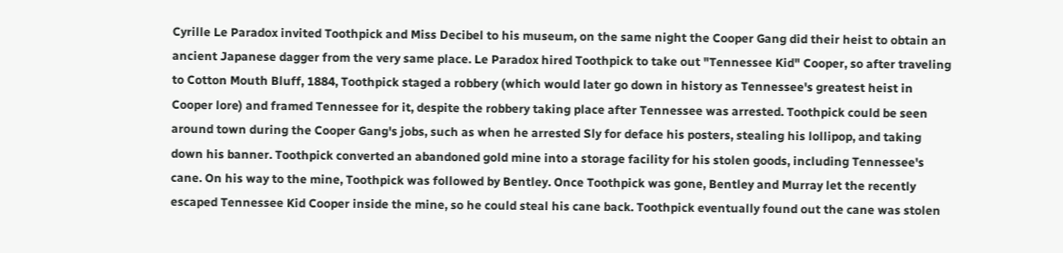Cyrille Le Paradox invited Toothpick and Miss Decibel to his museum, on the same night the Cooper Gang did their heist to obtain an ancient Japanese dagger from the very same place. Le Paradox hired Toothpick to take out "Tennessee Kid" Cooper, so after traveling to Cotton Mouth Bluff, 1884, Toothpick staged a robbery (which would later go down in history as Tennessee's greatest heist in Cooper lore) and framed Tennessee for it, despite the robbery taking place after Tennessee was arrested. Toothpick could be seen around town during the Cooper Gang's jobs, such as when he arrested Sly for deface his posters, stealing his lollipop, and taking down his banner. Toothpick converted an abandoned gold mine into a storage facility for his stolen goods, including Tennessee's cane. On his way to the mine, Toothpick was followed by Bentley. Once Toothpick was gone, Bentley and Murray let the recently escaped Tennessee Kid Cooper inside the mine, so he could steal his cane back. Toothpick eventually found out the cane was stolen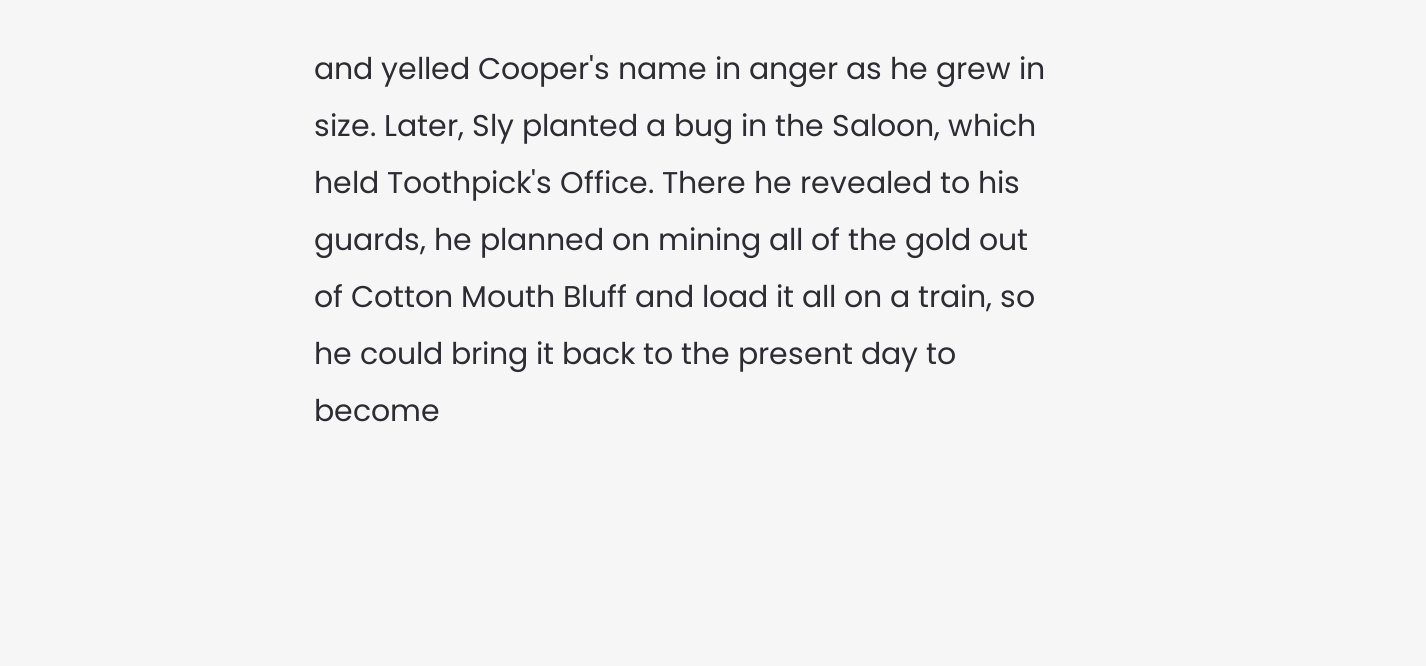and yelled Cooper's name in anger as he grew in size. Later, Sly planted a bug in the Saloon, which held Toothpick's Office. There he revealed to his guards, he planned on mining all of the gold out of Cotton Mouth Bluff and load it all on a train, so he could bring it back to the present day to become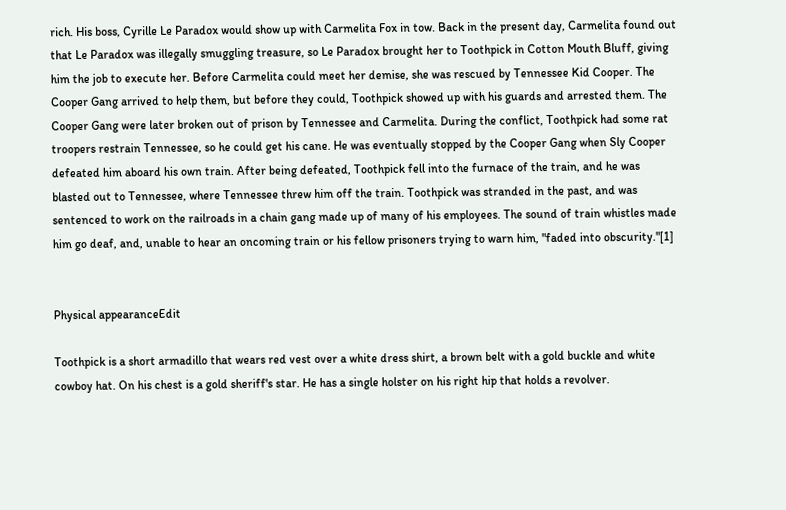rich. His boss, Cyrille Le Paradox would show up with Carmelita Fox in tow. Back in the present day, Carmelita found out that Le Paradox was illegally smuggling treasure, so Le Paradox brought her to Toothpick in Cotton Mouth Bluff, giving him the job to execute her. Before Carmelita could meet her demise, she was rescued by Tennessee Kid Cooper. The Cooper Gang arrived to help them, but before they could, Toothpick showed up with his guards and arrested them. The Cooper Gang were later broken out of prison by Tennessee and Carmelita. During the conflict, Toothpick had some rat troopers restrain Tennessee, so he could get his cane. He was eventually stopped by the Cooper Gang when Sly Cooper defeated him aboard his own train. After being defeated, Toothpick fell into the furnace of the train, and he was blasted out to Tennessee, where Tennessee threw him off the train. Toothpick was stranded in the past, and was sentenced to work on the railroads in a chain gang made up of many of his employees. The sound of train whistles made him go deaf, and, unable to hear an oncoming train or his fellow prisoners trying to warn him, "faded into obscurity."[1]


Physical appearanceEdit

Toothpick is a short armadillo that wears red vest over a white dress shirt, a brown belt with a gold buckle and white cowboy hat. On his chest is a gold sheriff's star. He has a single holster on his right hip that holds a revolver.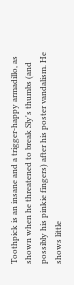Toothpick is an insane and a trigger-happy armadillo, as shown when he threatened to break Sly's thumbs (and possibly his pinkie fingers) after his poster vandalism. He shows little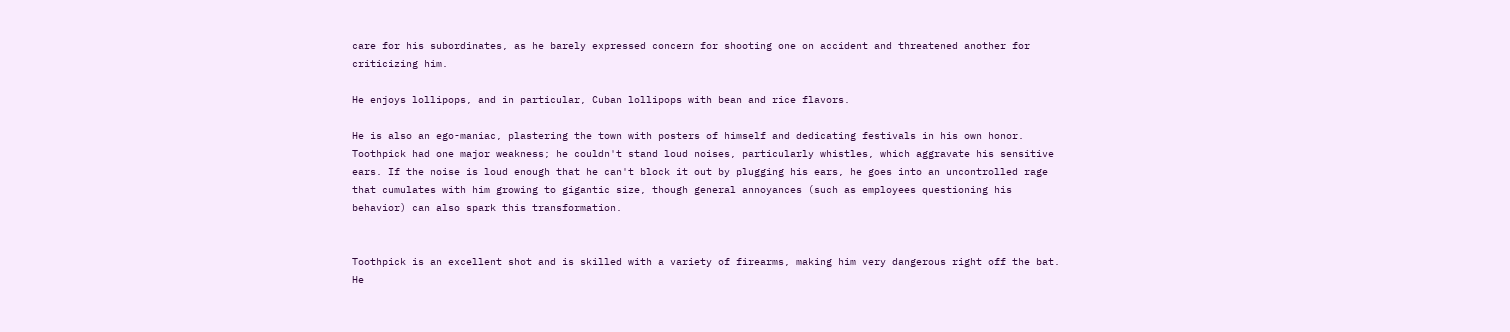care for his subordinates, as he barely expressed concern for shooting one on accident and threatened another for criticizing him.

He enjoys lollipops, and in particular, Cuban lollipops with bean and rice flavors.

He is also an ego-maniac, plastering the town with posters of himself and dedicating festivals in his own honor. Toothpick had one major weakness; he couldn't stand loud noises, particularly whistles, which aggravate his sensitive ears. If the noise is loud enough that he can't block it out by plugging his ears, he goes into an uncontrolled rage that cumulates with him growing to gigantic size, though general annoyances (such as employees questioning his behavior) can also spark this transformation.


Toothpick is an excellent shot and is skilled with a variety of firearms, making him very dangerous right off the bat. He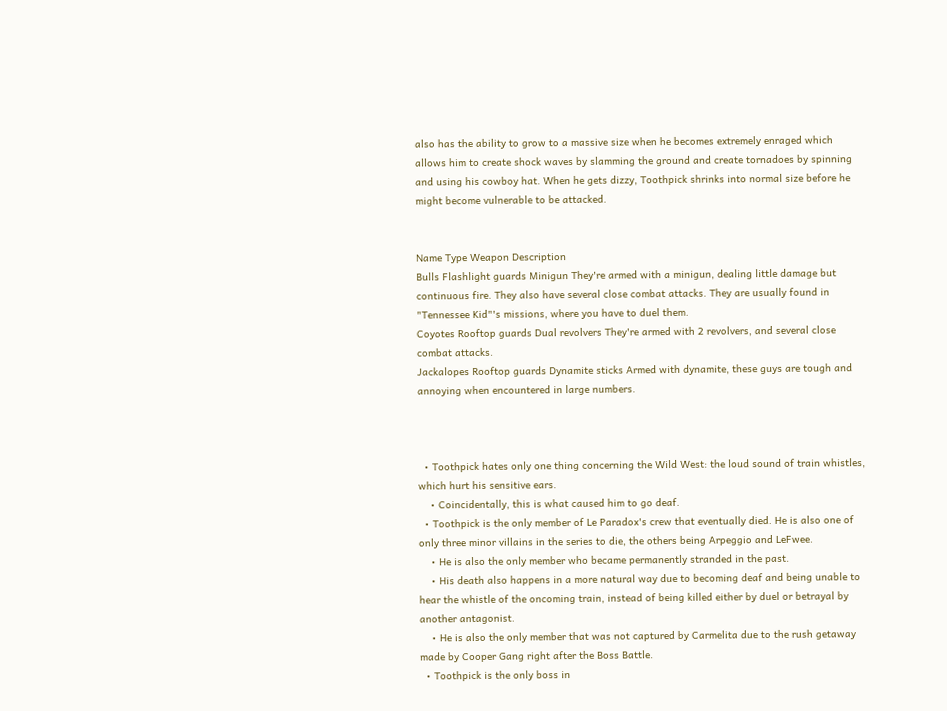also has the ability to grow to a massive size when he becomes extremely enraged which allows him to create shock waves by slamming the ground and create tornadoes by spinning and using his cowboy hat. When he gets dizzy, Toothpick shrinks into normal size before he might become vulnerable to be attacked.


Name Type Weapon Description
Bulls Flashlight guards Minigun They're armed with a minigun, dealing little damage but continuous fire. They also have several close combat attacks. They are usually found in "Tennessee Kid"'s missions, where you have to duel them.
Coyotes Rooftop guards Dual revolvers They're armed with 2 revolvers, and several close combat attacks.
Jackalopes Rooftop guards Dynamite sticks Armed with dynamite, these guys are tough and annoying when encountered in large numbers.



  • Toothpick hates only one thing concerning the Wild West: the loud sound of train whistles, which hurt his sensitive ears.
    • Coincidentally, this is what caused him to go deaf.
  • Toothpick is the only member of Le Paradox's crew that eventually died. He is also one of only three minor villains in the series to die, the others being Arpeggio and LeFwee.
    • He is also the only member who became permanently stranded in the past.
    • His death also happens in a more natural way due to becoming deaf and being unable to hear the whistle of the oncoming train, instead of being killed either by duel or betrayal by another antagonist.
    • He is also the only member that was not captured by Carmelita due to the rush getaway made by Cooper Gang right after the Boss Battle.
  • Toothpick is the only boss in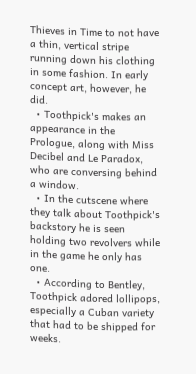Thieves in Time to not have a thin, vertical stripe running down his clothing in some fashion. In early concept art, however, he did.
  • Toothpick's makes an appearance in the Prologue, along with Miss Decibel and Le Paradox, who are conversing behind a window.
  • In the cutscene where they talk about Toothpick's backstory he is seen holding two revolvers while in the game he only has one.
  • According to Bentley, Toothpick adored lollipops, especially a Cuban variety that had to be shipped for weeks.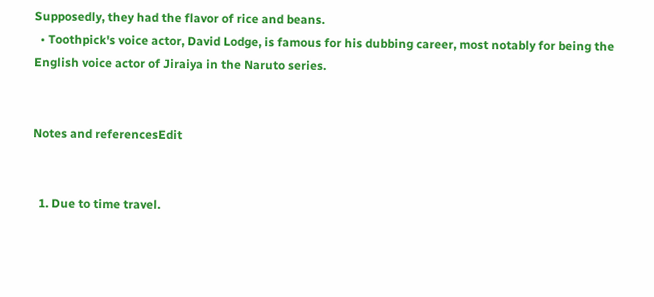Supposedly, they had the flavor of rice and beans.
  • Toothpick's voice actor, David Lodge, is famous for his dubbing career, most notably for being the English voice actor of Jiraiya in the Naruto series.


Notes and referencesEdit


  1. Due to time travel.